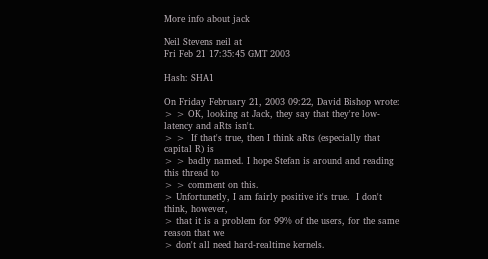More info about jack

Neil Stevens neil at
Fri Feb 21 17:35:45 GMT 2003

Hash: SHA1

On Friday February 21, 2003 09:22, David Bishop wrote:
> > OK, looking at Jack, they say that they're low-latency and aRts isn't.
> >  If that's true, then I think aRts (especially that capital R) is
> > badly named. I hope Stefan is around and reading this thread to
> > comment on this.
> Unfortunetly, I am fairly positive it's true.  I don't think, however,
> that it is a problem for 99% of the users, for the same reason that we
> don't all need hard-realtime kernels.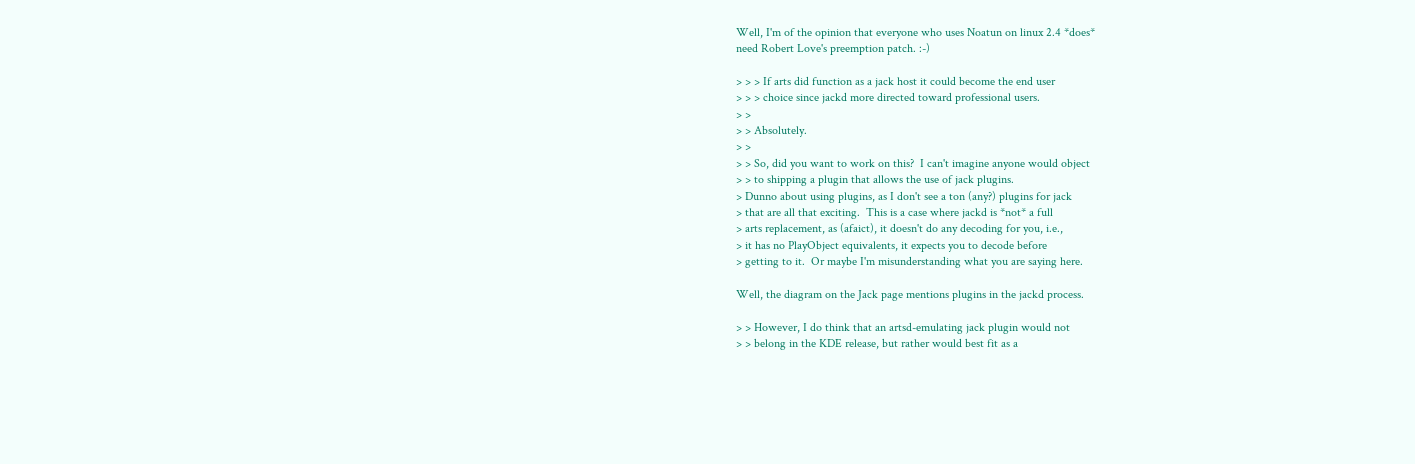Well, I'm of the opinion that everyone who uses Noatun on linux 2.4 *does*
need Robert Love's preemption patch. :-)

> > > If arts did function as a jack host it could become the end user
> > > choice since jackd more directed toward professional users.
> >
> > Absolutely.
> >
> > So, did you want to work on this?  I can't imagine anyone would object
> > to shipping a plugin that allows the use of jack plugins.
> Dunno about using plugins, as I don't see a ton (any?) plugins for jack
> that are all that exciting.  This is a case where jackd is *not* a full
> arts replacement, as (afaict), it doesn't do any decoding for you, i.e.,
> it has no PlayObject equivalents, it expects you to decode before
> getting to it.  Or maybe I'm misunderstanding what you are saying here.

Well, the diagram on the Jack page mentions plugins in the jackd process.

> > However, I do think that an artsd-emulating jack plugin would not
> > belong in the KDE release, but rather would best fit as a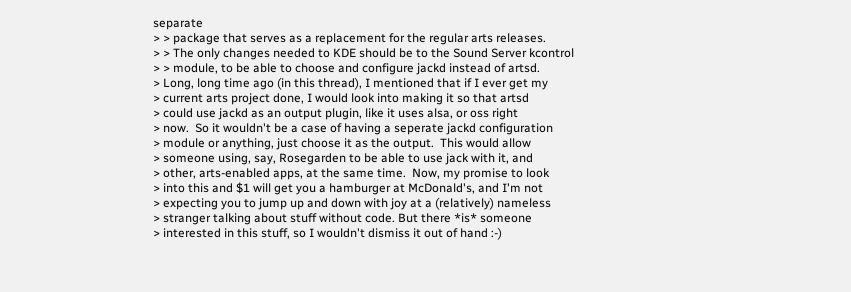separate
> > package that serves as a replacement for the regular arts releases.
> > The only changes needed to KDE should be to the Sound Server kcontrol
> > module, to be able to choose and configure jackd instead of artsd.
> Long, long time ago (in this thread), I mentioned that if I ever get my
> current arts project done, I would look into making it so that artsd
> could use jackd as an output plugin, like it uses alsa, or oss right
> now.  So it wouldn't be a case of having a seperate jackd configuration
> module or anything, just choose it as the output.  This would allow
> someone using, say, Rosegarden to be able to use jack with it, and
> other, arts-enabled apps, at the same time.  Now, my promise to look
> into this and $1 will get you a hamburger at McDonald's, and I'm not
> expecting you to jump up and down with joy at a (relatively) nameless
> stranger talking about stuff without code. But there *is* someone
> interested in this stuff, so I wouldn't dismiss it out of hand :-)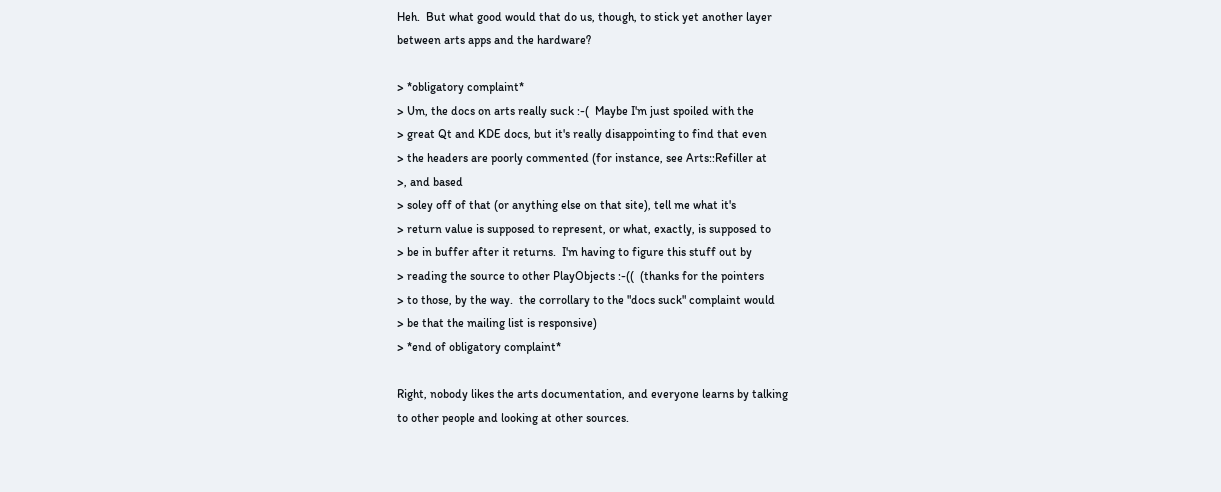Heh.  But what good would that do us, though, to stick yet another layer
between arts apps and the hardware?

> *obligatory complaint*
> Um, the docs on arts really suck :-(  Maybe I'm just spoiled with the
> great Qt and KDE docs, but it's really disappointing to find that even
> the headers are poorly commented (for instance, see Arts::Refiller at
>, and based
> soley off of that (or anything else on that site), tell me what it's
> return value is supposed to represent, or what, exactly, is supposed to
> be in buffer after it returns.  I'm having to figure this stuff out by
> reading the source to other PlayObjects :-((  (thanks for the pointers
> to those, by the way.  the corrollary to the "docs suck" complaint would
> be that the mailing list is responsive)
> *end of obligatory complaint*

Right, nobody likes the arts documentation, and everyone learns by talking
to other people and looking at other sources.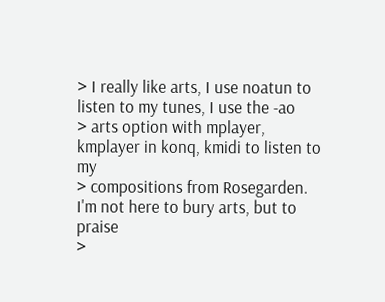> I really like arts, I use noatun to listen to my tunes, I use the -ao
> arts option with mplayer, kmplayer in konq, kmidi to listen to my
> compositions from Rosegarden.  I'm not here to bury arts, but to praise
>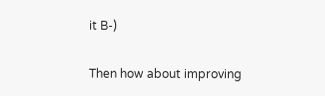it B-)

Then how about improving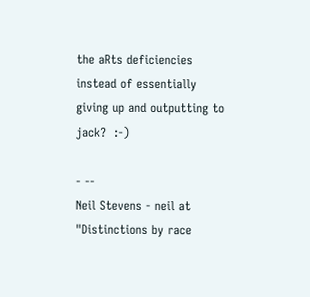the aRts deficiencies instead of essentially
giving up and outputting to jack?  :-)

- --
Neil Stevens - neil at
"Distinctions by race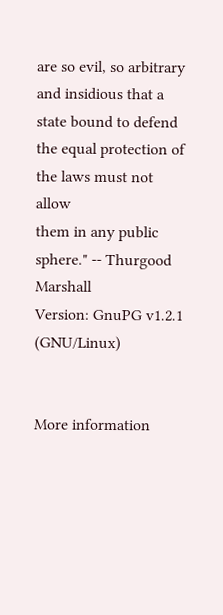are so evil, so arbitrary and insidious that a
state bound to defend the equal protection of the laws must not allow
them in any public sphere." -- Thurgood Marshall
Version: GnuPG v1.2.1 (GNU/Linux)


More information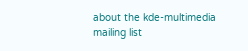about the kde-multimedia mailing list